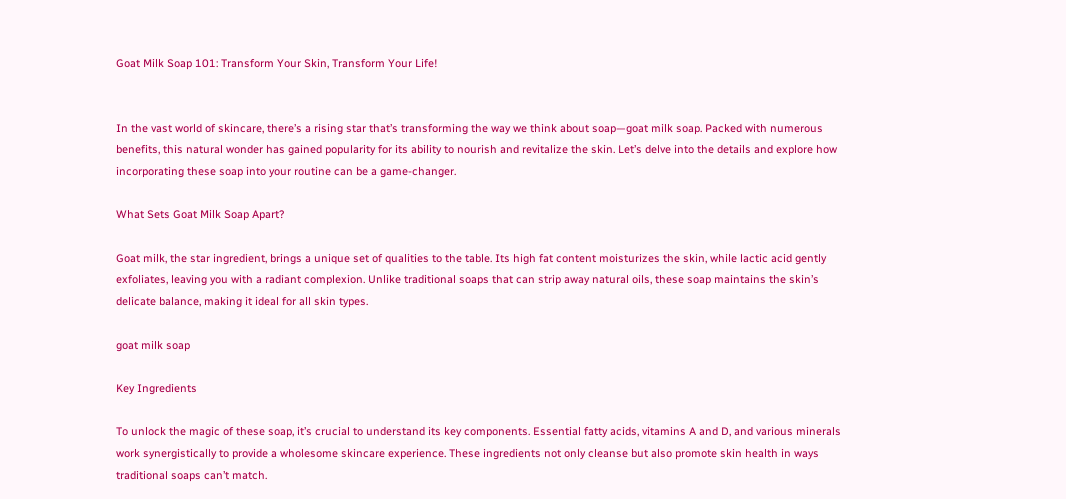Goat Milk Soap 101: Transform Your Skin, Transform Your Life!


In the vast world of skincare, there’s a rising star that’s transforming the way we think about soap—goat milk soap. Packed with numerous benefits, this natural wonder has gained popularity for its ability to nourish and revitalize the skin. Let’s delve into the details and explore how incorporating these soap into your routine can be a game-changer.

What Sets Goat Milk Soap Apart?

Goat milk, the star ingredient, brings a unique set of qualities to the table. Its high fat content moisturizes the skin, while lactic acid gently exfoliates, leaving you with a radiant complexion. Unlike traditional soaps that can strip away natural oils, these soap maintains the skin’s delicate balance, making it ideal for all skin types.

goat milk soap

Key Ingredients

To unlock the magic of these soap, it’s crucial to understand its key components. Essential fatty acids, vitamins A and D, and various minerals work synergistically to provide a wholesome skincare experience. These ingredients not only cleanse but also promote skin health in ways traditional soaps can’t match.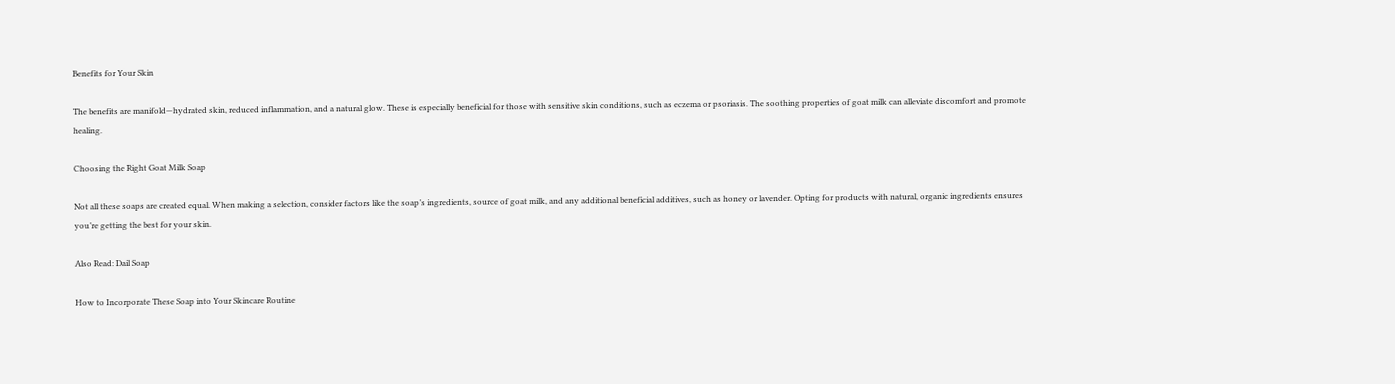Benefits for Your Skin

The benefits are manifold—hydrated skin, reduced inflammation, and a natural glow. These is especially beneficial for those with sensitive skin conditions, such as eczema or psoriasis. The soothing properties of goat milk can alleviate discomfort and promote healing.

Choosing the Right Goat Milk Soap

Not all these soaps are created equal. When making a selection, consider factors like the soap’s ingredients, source of goat milk, and any additional beneficial additives, such as honey or lavender. Opting for products with natural, organic ingredients ensures you’re getting the best for your skin.

Also Read: Dail Soap

How to Incorporate These Soap into Your Skincare Routine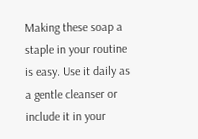Making these soap a staple in your routine is easy. Use it daily as a gentle cleanser or include it in your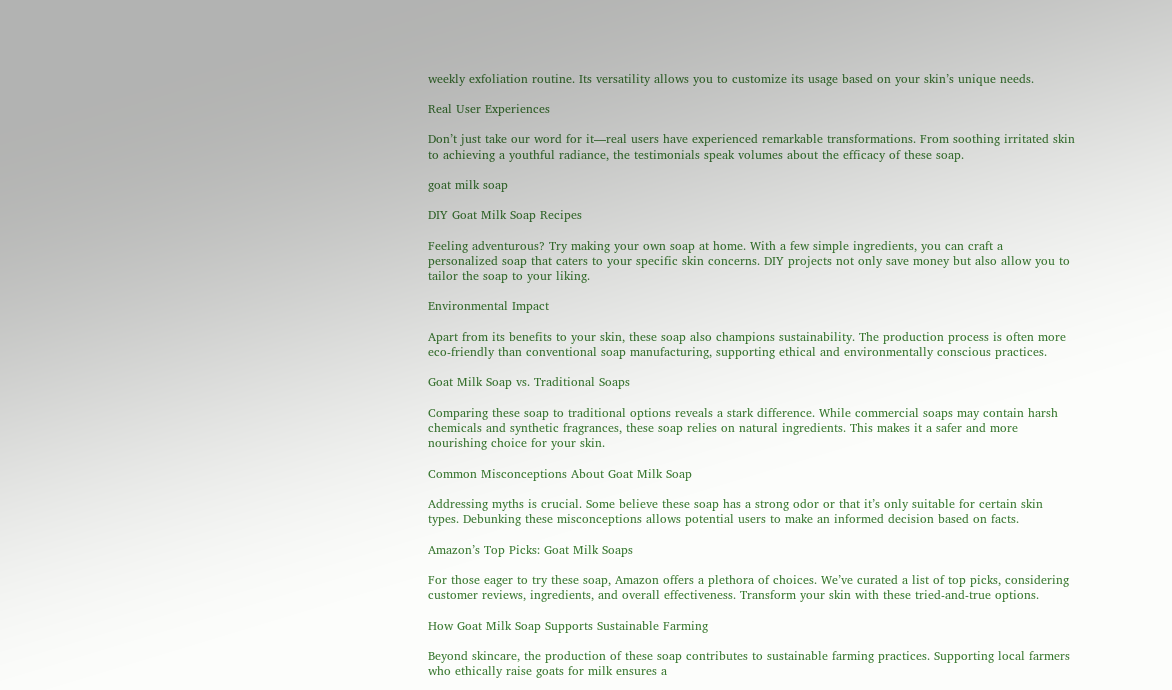weekly exfoliation routine. Its versatility allows you to customize its usage based on your skin’s unique needs.

Real User Experiences

Don’t just take our word for it—real users have experienced remarkable transformations. From soothing irritated skin to achieving a youthful radiance, the testimonials speak volumes about the efficacy of these soap.

goat milk soap

DIY Goat Milk Soap Recipes

Feeling adventurous? Try making your own soap at home. With a few simple ingredients, you can craft a personalized soap that caters to your specific skin concerns. DIY projects not only save money but also allow you to tailor the soap to your liking.

Environmental Impact

Apart from its benefits to your skin, these soap also champions sustainability. The production process is often more eco-friendly than conventional soap manufacturing, supporting ethical and environmentally conscious practices.

Goat Milk Soap vs. Traditional Soaps

Comparing these soap to traditional options reveals a stark difference. While commercial soaps may contain harsh chemicals and synthetic fragrances, these soap relies on natural ingredients. This makes it a safer and more nourishing choice for your skin.

Common Misconceptions About Goat Milk Soap

Addressing myths is crucial. Some believe these soap has a strong odor or that it’s only suitable for certain skin types. Debunking these misconceptions allows potential users to make an informed decision based on facts.

Amazon’s Top Picks: Goat Milk Soaps

For those eager to try these soap, Amazon offers a plethora of choices. We’ve curated a list of top picks, considering customer reviews, ingredients, and overall effectiveness. Transform your skin with these tried-and-true options.

How Goat Milk Soap Supports Sustainable Farming

Beyond skincare, the production of these soap contributes to sustainable farming practices. Supporting local farmers who ethically raise goats for milk ensures a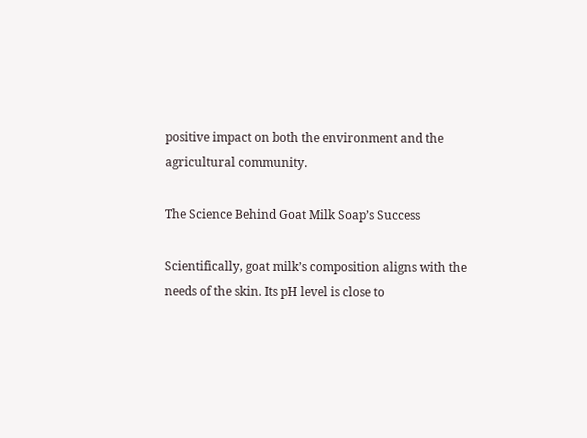positive impact on both the environment and the agricultural community.

The Science Behind Goat Milk Soap’s Success

Scientifically, goat milk’s composition aligns with the needs of the skin. Its pH level is close to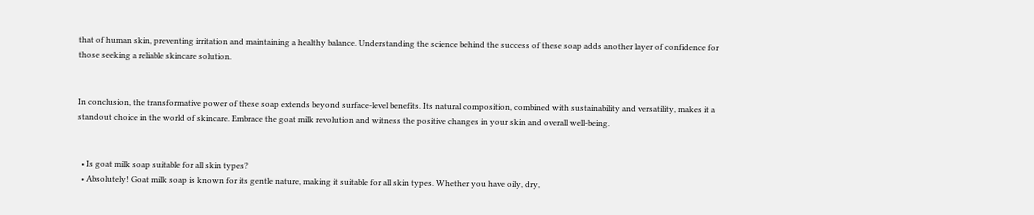that of human skin, preventing irritation and maintaining a healthy balance. Understanding the science behind the success of these soap adds another layer of confidence for those seeking a reliable skincare solution.


In conclusion, the transformative power of these soap extends beyond surface-level benefits. Its natural composition, combined with sustainability and versatility, makes it a standout choice in the world of skincare. Embrace the goat milk revolution and witness the positive changes in your skin and overall well-being.


  • Is goat milk soap suitable for all skin types?
  • Absolutely! Goat milk soap is known for its gentle nature, making it suitable for all skin types. Whether you have oily, dry,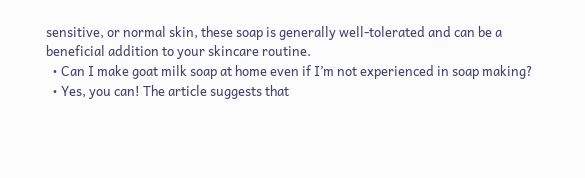sensitive, or normal skin, these soap is generally well-tolerated and can be a beneficial addition to your skincare routine.
  • Can I make goat milk soap at home even if I’m not experienced in soap making?
  • Yes, you can! The article suggests that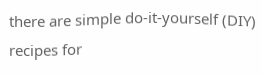there are simple do-it-yourself (DIY) recipes for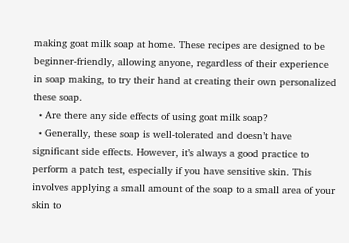making goat milk soap at home. These recipes are designed to be beginner-friendly, allowing anyone, regardless of their experience in soap making, to try their hand at creating their own personalized these soap.
  • Are there any side effects of using goat milk soap?
  • Generally, these soap is well-tolerated and doesn’t have significant side effects. However, it’s always a good practice to perform a patch test, especially if you have sensitive skin. This involves applying a small amount of the soap to a small area of your skin to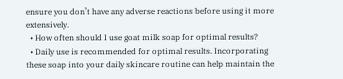ensure you don’t have any adverse reactions before using it more extensively.
  • How often should I use goat milk soap for optimal results?
  • Daily use is recommended for optimal results. Incorporating these soap into your daily skincare routine can help maintain the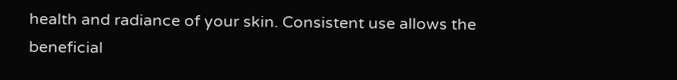health and radiance of your skin. Consistent use allows the beneficial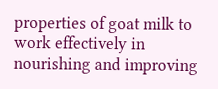properties of goat milk to work effectively in nourishing and improving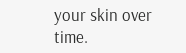your skin over time.